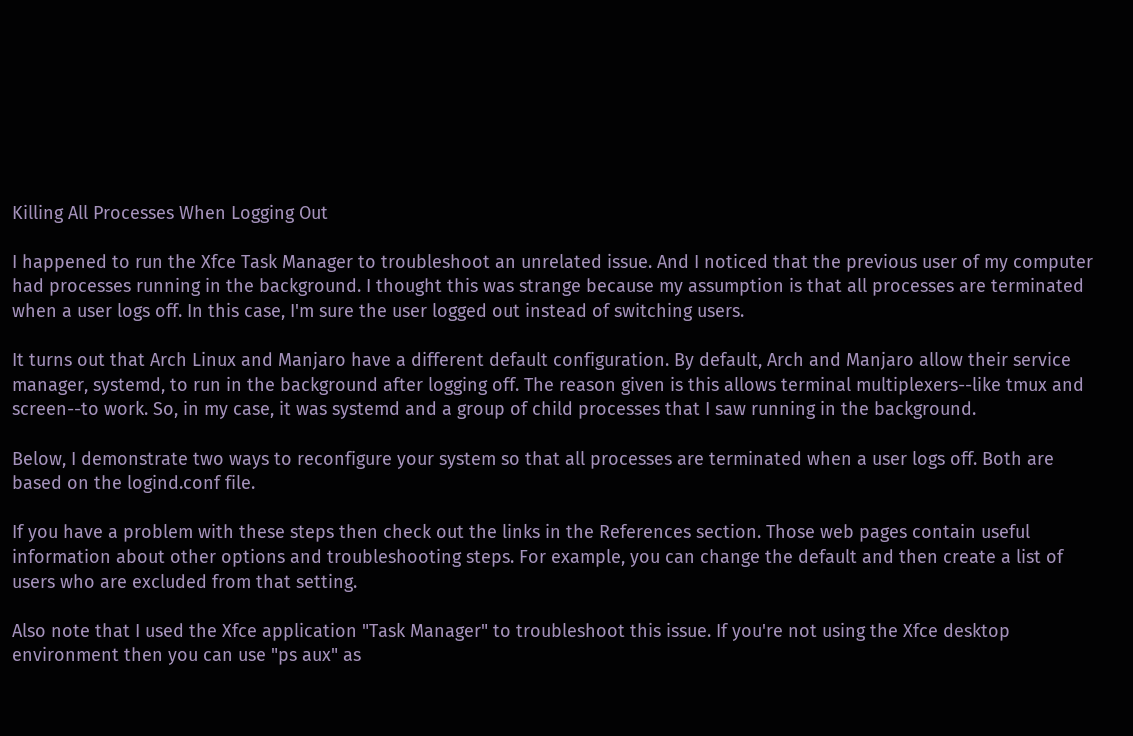Killing All Processes When Logging Out

I happened to run the Xfce Task Manager to troubleshoot an unrelated issue. And I noticed that the previous user of my computer had processes running in the background. I thought this was strange because my assumption is that all processes are terminated when a user logs off. In this case, I'm sure the user logged out instead of switching users.

It turns out that Arch Linux and Manjaro have a different default configuration. By default, Arch and Manjaro allow their service manager, systemd, to run in the background after logging off. The reason given is this allows terminal multiplexers--like tmux and screen--to work. So, in my case, it was systemd and a group of child processes that I saw running in the background.

Below, I demonstrate two ways to reconfigure your system so that all processes are terminated when a user logs off. Both are based on the logind.conf file.

If you have a problem with these steps then check out the links in the References section. Those web pages contain useful information about other options and troubleshooting steps. For example, you can change the default and then create a list of users who are excluded from that setting.

Also note that I used the Xfce application "Task Manager" to troubleshoot this issue. If you're not using the Xfce desktop environment then you can use "ps aux" as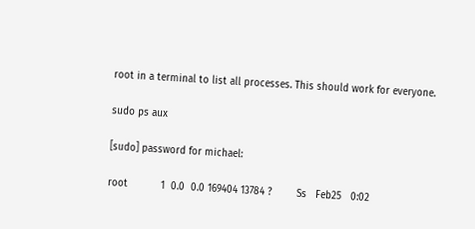root in a terminal to list all processes. This should work for everyone.

sudo ps aux

[sudo] password for michael:

root           1  0.0  0.0 169404 13784 ?        Ss   Feb25   0:02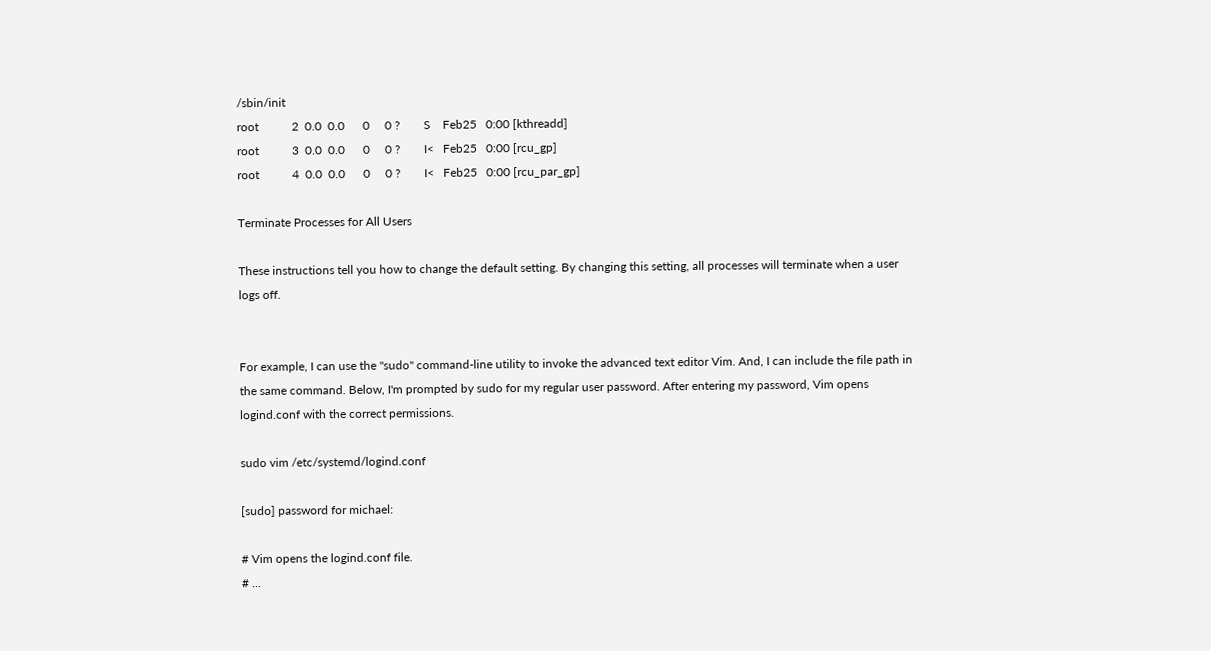/sbin/init
root           2  0.0  0.0      0     0 ?        S    Feb25   0:00 [kthreadd]
root           3  0.0  0.0      0     0 ?        I<   Feb25   0:00 [rcu_gp]
root           4  0.0  0.0      0     0 ?        I<   Feb25   0:00 [rcu_par_gp]

Terminate Processes for All Users

These instructions tell you how to change the default setting. By changing this setting, all processes will terminate when a user logs off.


For example, I can use the "sudo" command-line utility to invoke the advanced text editor Vim. And, I can include the file path in the same command. Below, I'm prompted by sudo for my regular user password. After entering my password, Vim opens logind.conf with the correct permissions.

sudo vim /etc/systemd/logind.conf

[sudo] password for michael:

# Vim opens the logind.conf file.
# ...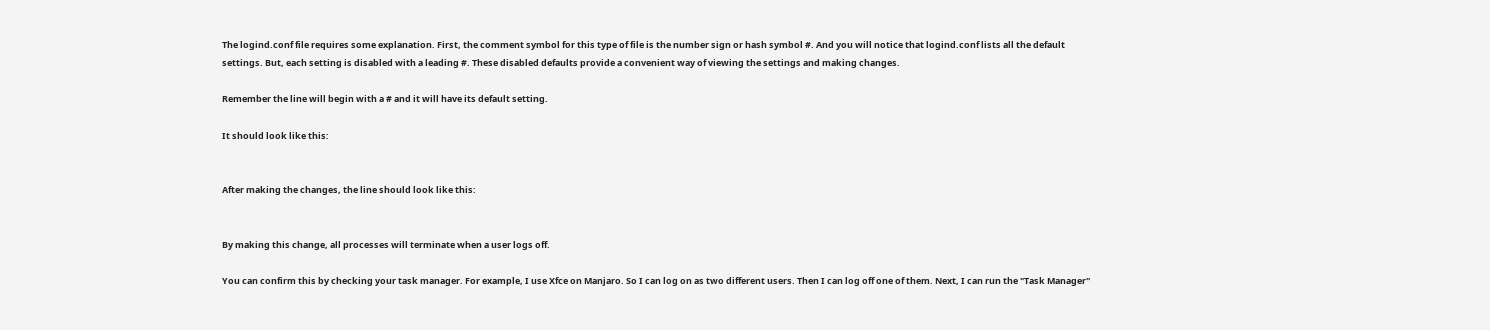The logind.conf file requires some explanation. First, the comment symbol for this type of file is the number sign or hash symbol #. And you will notice that logind.conf lists all the default settings. But, each setting is disabled with a leading #. These disabled defaults provide a convenient way of viewing the settings and making changes.

Remember the line will begin with a # and it will have its default setting.

It should look like this:


After making the changes, the line should look like this:


By making this change, all processes will terminate when a user logs off.

You can confirm this by checking your task manager. For example, I use Xfce on Manjaro. So I can log on as two different users. Then I can log off one of them. Next, I can run the "Task Manager"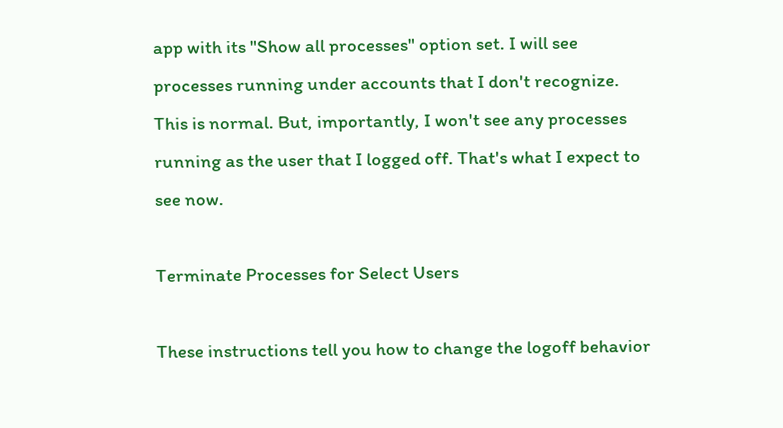app with its "Show all processes" option set. I will see processes running under accounts that I don't recognize. This is normal. But, importantly, I won't see any processes running as the user that I logged off. That's what I expect to see now.

Terminate Processes for Select Users

These instructions tell you how to change the logoff behavior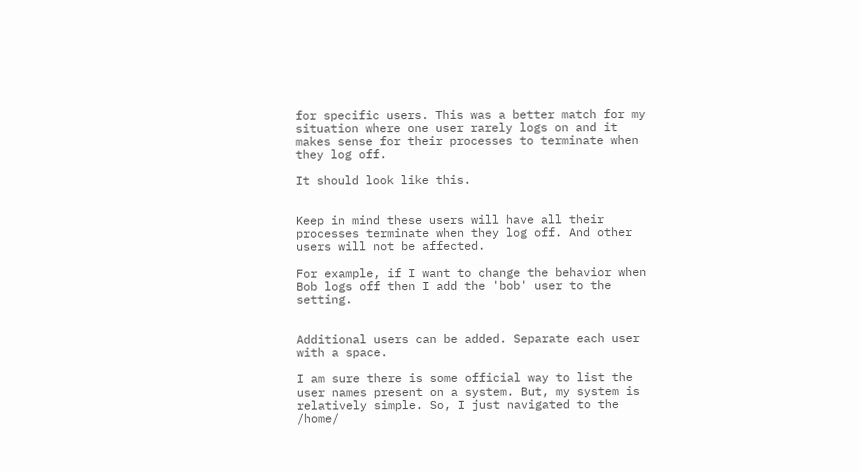for specific users. This was a better match for my situation where one user rarely logs on and it makes sense for their processes to terminate when they log off.

It should look like this.


Keep in mind these users will have all their processes terminate when they log off. And other users will not be affected.

For example, if I want to change the behavior when Bob logs off then I add the 'bob' user to the setting.


Additional users can be added. Separate each user with a space.

I am sure there is some official way to list the user names present on a system. But, my system is relatively simple. So, I just navigated to the /home/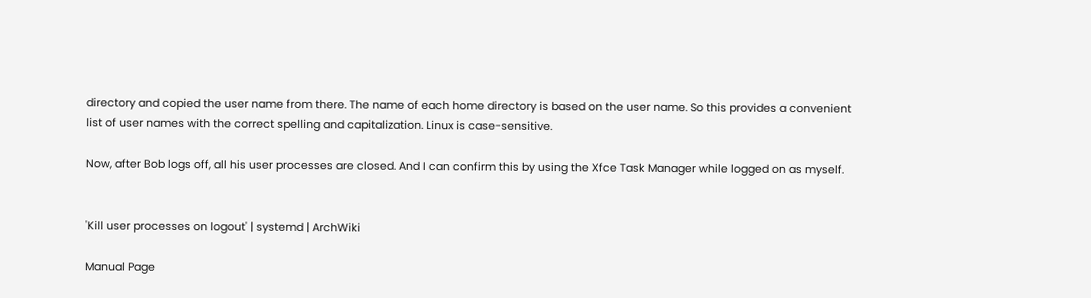directory and copied the user name from there. The name of each home directory is based on the user name. So this provides a convenient list of user names with the correct spelling and capitalization. Linux is case-sensitive.

Now, after Bob logs off, all his user processes are closed. And I can confirm this by using the Xfce Task Manager while logged on as myself.


'Kill user processes on logout' | systemd | ArchWiki

Manual Page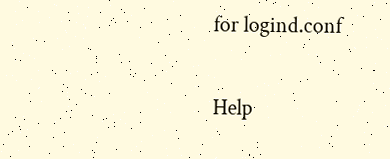for logind.conf

Help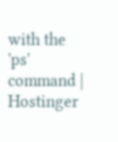with the 'ps' command | Hostinger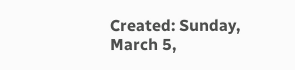Created: Sunday, March 5,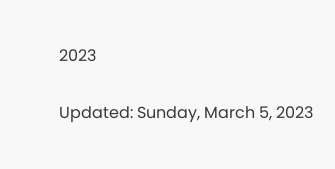2023

Updated: Sunday, March 5, 2023